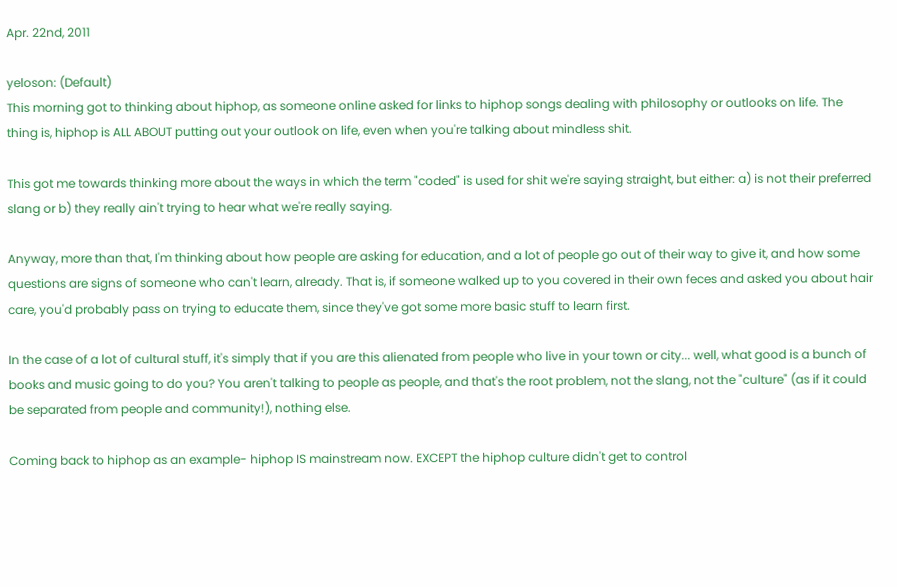Apr. 22nd, 2011

yeloson: (Default)
This morning got to thinking about hiphop, as someone online asked for links to hiphop songs dealing with philosophy or outlooks on life. The thing is, hiphop is ALL ABOUT putting out your outlook on life, even when you're talking about mindless shit.

This got me towards thinking more about the ways in which the term "coded" is used for shit we're saying straight, but either: a) is not their preferred slang or b) they really ain't trying to hear what we're really saying.

Anyway, more than that, I'm thinking about how people are asking for education, and a lot of people go out of their way to give it, and how some questions are signs of someone who can't learn, already. That is, if someone walked up to you covered in their own feces and asked you about hair care, you'd probably pass on trying to educate them, since they've got some more basic stuff to learn first.

In the case of a lot of cultural stuff, it's simply that if you are this alienated from people who live in your town or city... well, what good is a bunch of books and music going to do you? You aren't talking to people as people, and that's the root problem, not the slang, not the "culture" (as if it could be separated from people and community!), nothing else.

Coming back to hiphop as an example- hiphop IS mainstream now. EXCEPT the hiphop culture didn't get to control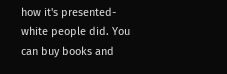how it's presented- white people did. You can buy books and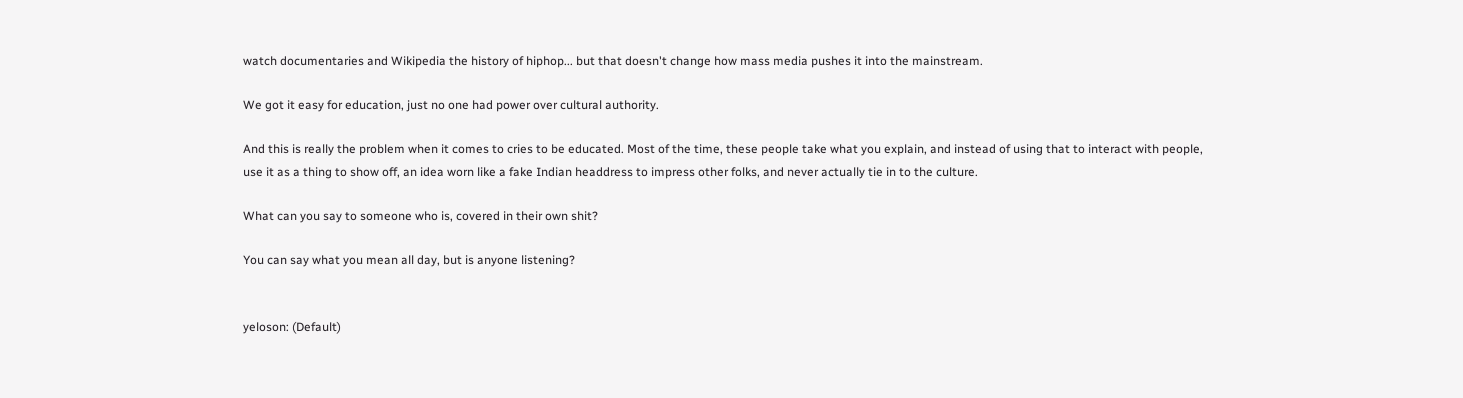watch documentaries and Wikipedia the history of hiphop... but that doesn't change how mass media pushes it into the mainstream.

We got it easy for education, just no one had power over cultural authority.

And this is really the problem when it comes to cries to be educated. Most of the time, these people take what you explain, and instead of using that to interact with people, use it as a thing to show off, an idea worn like a fake Indian headdress to impress other folks, and never actually tie in to the culture.

What can you say to someone who is, covered in their own shit?

You can say what you mean all day, but is anyone listening?


yeloson: (Default)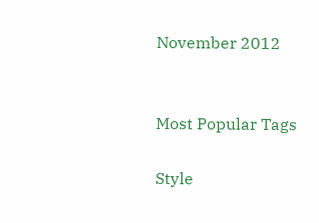November 2012


Most Popular Tags

Style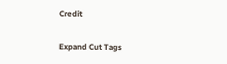Credit

Expand Cut Tags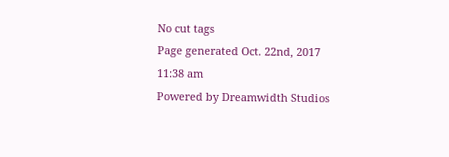No cut tags
Page generated Oct. 22nd, 2017 11:38 am
Powered by Dreamwidth Studios